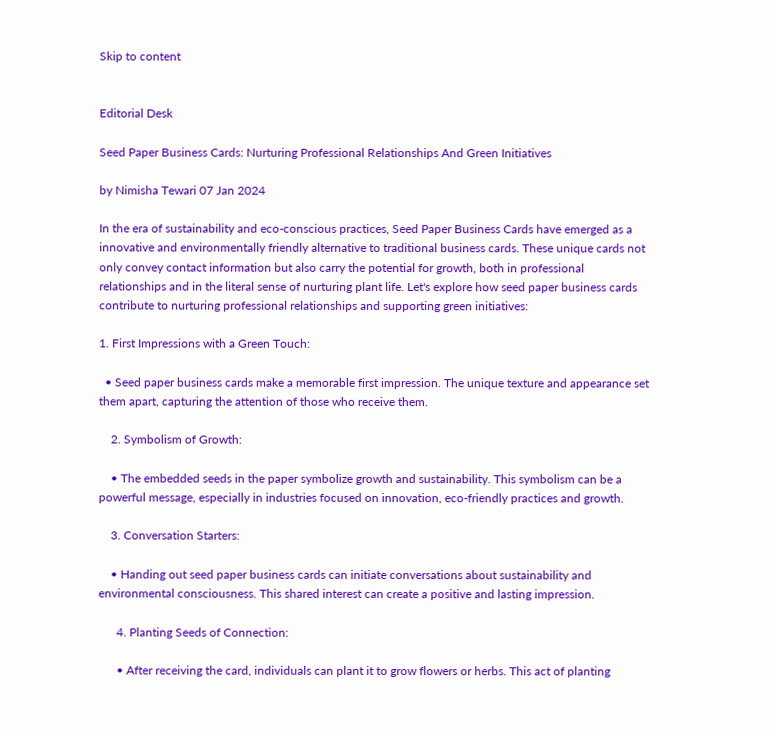Skip to content


Editorial Desk

Seed Paper Business Cards: Nurturing Professional Relationships And Green Initiatives

by Nimisha Tewari 07 Jan 2024

In the era of sustainability and eco-conscious practices, Seed Paper Business Cards have emerged as a innovative and environmentally friendly alternative to traditional business cards. These unique cards not only convey contact information but also carry the potential for growth, both in professional relationships and in the literal sense of nurturing plant life. Let's explore how seed paper business cards contribute to nurturing professional relationships and supporting green initiatives:

1. First Impressions with a Green Touch:

  • Seed paper business cards make a memorable first impression. The unique texture and appearance set them apart, capturing the attention of those who receive them.

    2. Symbolism of Growth:

    • The embedded seeds in the paper symbolize growth and sustainability. This symbolism can be a powerful message, especially in industries focused on innovation, eco-friendly practices and growth.

    3. Conversation Starters:

    • Handing out seed paper business cards can initiate conversations about sustainability and environmental consciousness. This shared interest can create a positive and lasting impression.

      4. Planting Seeds of Connection:

      • After receiving the card, individuals can plant it to grow flowers or herbs. This act of planting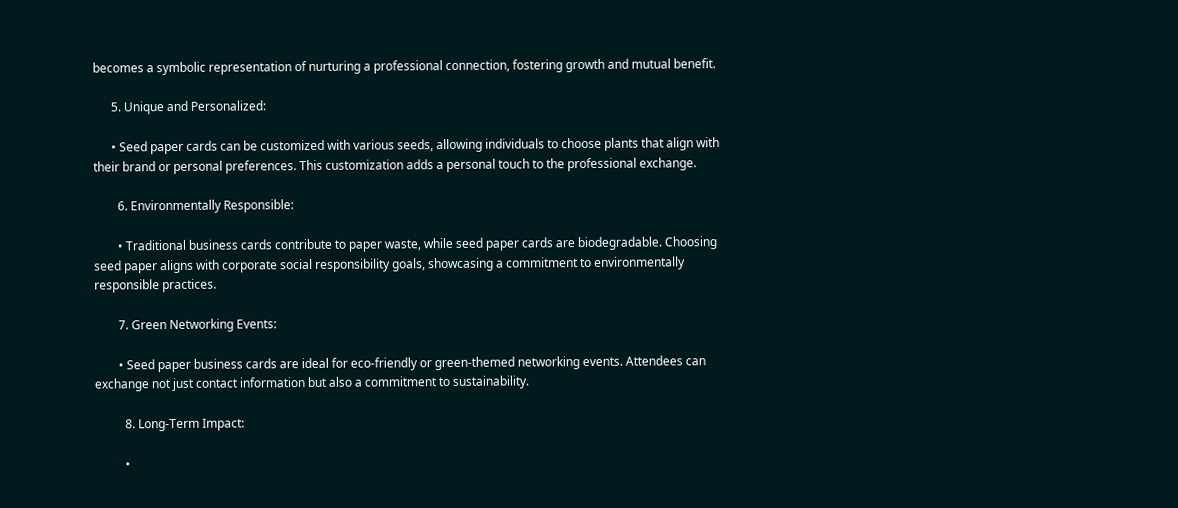becomes a symbolic representation of nurturing a professional connection, fostering growth and mutual benefit.

      5. Unique and Personalized:

      • Seed paper cards can be customized with various seeds, allowing individuals to choose plants that align with their brand or personal preferences. This customization adds a personal touch to the professional exchange.

        6. Environmentally Responsible:

        • Traditional business cards contribute to paper waste, while seed paper cards are biodegradable. Choosing seed paper aligns with corporate social responsibility goals, showcasing a commitment to environmentally responsible practices.

        7. Green Networking Events:

        • Seed paper business cards are ideal for eco-friendly or green-themed networking events. Attendees can exchange not just contact information but also a commitment to sustainability.

          8. Long-Term Impact:

          •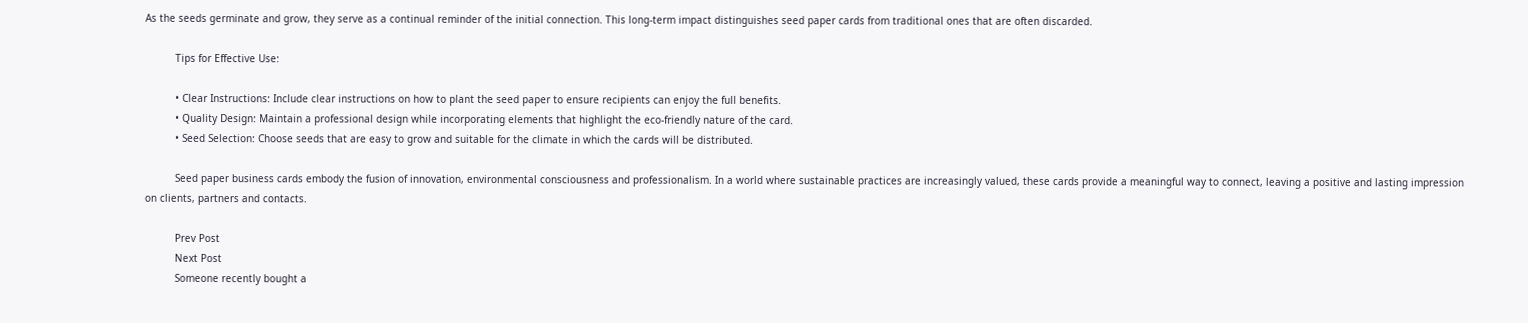As the seeds germinate and grow, they serve as a continual reminder of the initial connection. This long-term impact distinguishes seed paper cards from traditional ones that are often discarded.

          Tips for Effective Use:

          • Clear Instructions: Include clear instructions on how to plant the seed paper to ensure recipients can enjoy the full benefits.
          • Quality Design: Maintain a professional design while incorporating elements that highlight the eco-friendly nature of the card.
          • Seed Selection: Choose seeds that are easy to grow and suitable for the climate in which the cards will be distributed.

          Seed paper business cards embody the fusion of innovation, environmental consciousness and professionalism. In a world where sustainable practices are increasingly valued, these cards provide a meaningful way to connect, leaving a positive and lasting impression on clients, partners and contacts.

          Prev Post
          Next Post
          Someone recently bought a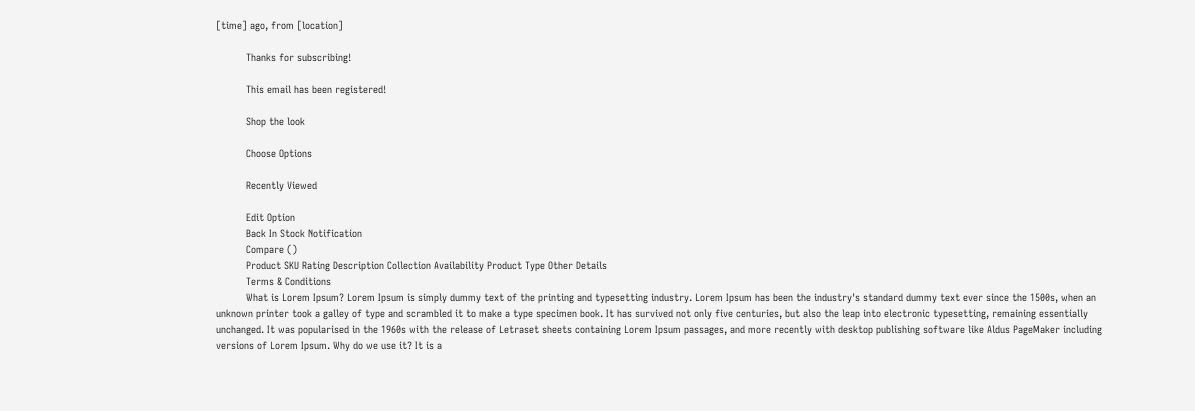[time] ago, from [location]

          Thanks for subscribing!

          This email has been registered!

          Shop the look

          Choose Options

          Recently Viewed

          Edit Option
          Back In Stock Notification
          Compare ()
          Product SKU Rating Description Collection Availability Product Type Other Details
          Terms & Conditions
          What is Lorem Ipsum? Lorem Ipsum is simply dummy text of the printing and typesetting industry. Lorem Ipsum has been the industry's standard dummy text ever since the 1500s, when an unknown printer took a galley of type and scrambled it to make a type specimen book. It has survived not only five centuries, but also the leap into electronic typesetting, remaining essentially unchanged. It was popularised in the 1960s with the release of Letraset sheets containing Lorem Ipsum passages, and more recently with desktop publishing software like Aldus PageMaker including versions of Lorem Ipsum. Why do we use it? It is a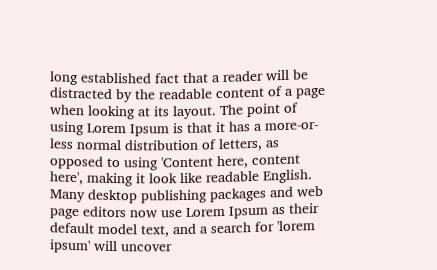long established fact that a reader will be distracted by the readable content of a page when looking at its layout. The point of using Lorem Ipsum is that it has a more-or-less normal distribution of letters, as opposed to using 'Content here, content here', making it look like readable English. Many desktop publishing packages and web page editors now use Lorem Ipsum as their default model text, and a search for 'lorem ipsum' will uncover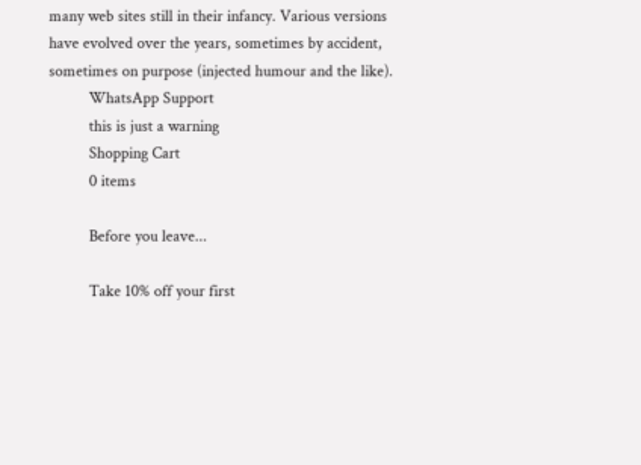many web sites still in their infancy. Various versions have evolved over the years, sometimes by accident, sometimes on purpose (injected humour and the like).
          WhatsApp Support
          this is just a warning
          Shopping Cart
          0 items

          Before you leave...

          Take 10% off your first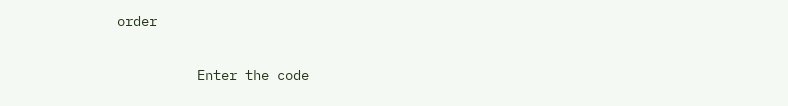order


          Enter the code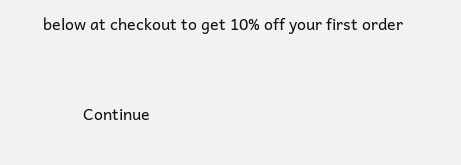below at checkout to get 10% off your first order


          Continue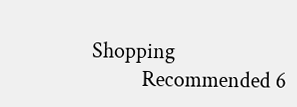Shopping
          Recommended 6